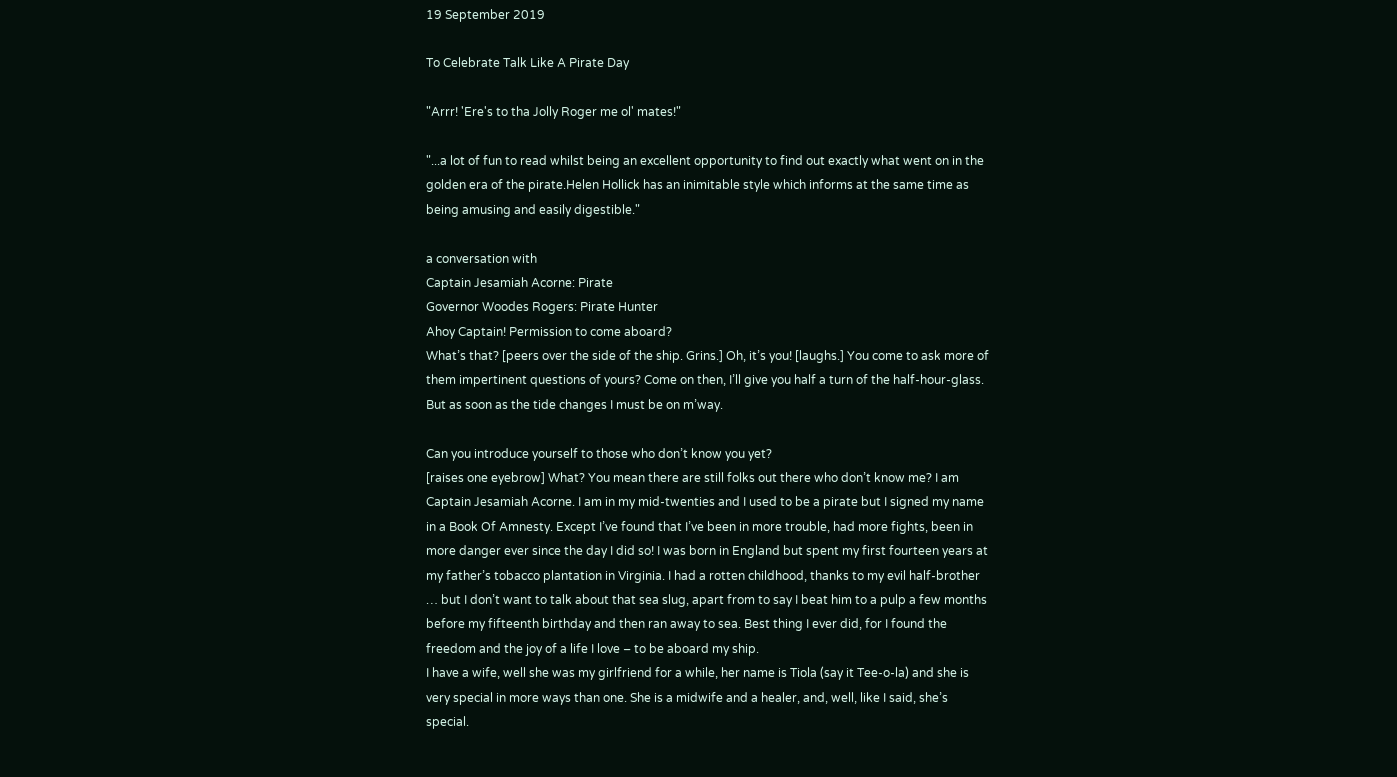19 September 2019

To Celebrate Talk Like A Pirate Day

"Arrr! 'Ere's to tha Jolly Roger me ol' mates!"

"...a lot of fun to read whilst being an excellent opportunity to find out exactly what went on in the golden era of the pirate.Helen Hollick has an inimitable style which informs at the same time as being amusing and easily digestible."

a conversation with
Captain Jesamiah Acorne: Pirate
Governor Woodes Rogers: Pirate Hunter
Ahoy Captain! Permission to come aboard?
What’s that? [peers over the side of the ship. Grins.] Oh, it’s you! [laughs.] You come to ask more of them impertinent questions of yours? Come on then, I’ll give you half a turn of the half-hour-glass. But as soon as the tide changes I must be on m’way.

Can you introduce yourself to those who don’t know you yet?
[raises one eyebrow] What? You mean there are still folks out there who don’t know me? I am Captain Jesamiah Acorne. I am in my mid-twenties and I used to be a pirate but I signed my name in a Book Of Amnesty. Except I’ve found that I’ve been in more trouble, had more fights, been in more danger ever since the day I did so! I was born in England but spent my first fourteen years at my father’s tobacco plantation in Virginia. I had a rotten childhood, thanks to my evil half-brother … but I don’t want to talk about that sea slug, apart from to say I beat him to a pulp a few months before my fifteenth birthday and then ran away to sea. Best thing I ever did, for I found the freedom and the joy of a life I love – to be aboard my ship.
I have a wife, well she was my girlfriend for a while, her name is Tiola (say it Tee-o-la) and she is very special in more ways than one. She is a midwife and a healer, and, well, like I said, she’s special.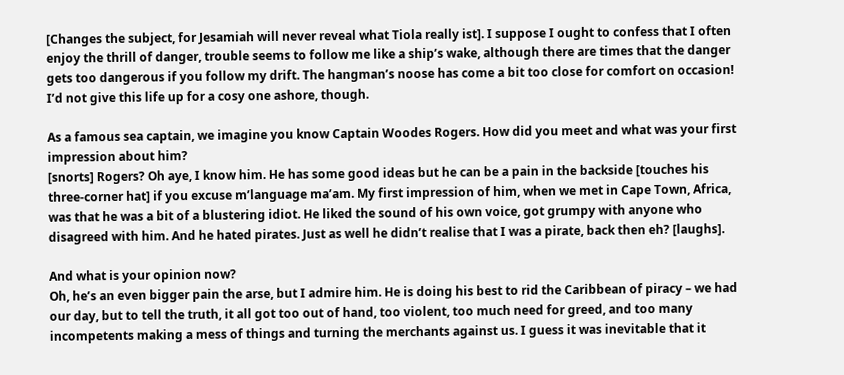[Changes the subject, for Jesamiah will never reveal what Tiola really ist]. I suppose I ought to confess that I often enjoy the thrill of danger, trouble seems to follow me like a ship’s wake, although there are times that the danger gets too dangerous if you follow my drift. The hangman’s noose has come a bit too close for comfort on occasion! I’d not give this life up for a cosy one ashore, though.

As a famous sea captain, we imagine you know Captain Woodes Rogers. How did you meet and what was your first impression about him?
[snorts] Rogers? Oh aye, I know him. He has some good ideas but he can be a pain in the backside [touches his three-corner hat] if you excuse m’language ma’am. My first impression of him, when we met in Cape Town, Africa, was that he was a bit of a blustering idiot. He liked the sound of his own voice, got grumpy with anyone who disagreed with him. And he hated pirates. Just as well he didn’t realise that I was a pirate, back then eh? [laughs].

And what is your opinion now?
Oh, he’s an even bigger pain the arse, but I admire him. He is doing his best to rid the Caribbean of piracy – we had our day, but to tell the truth, it all got too out of hand, too violent, too much need for greed, and too many incompetents making a mess of things and turning the merchants against us. I guess it was inevitable that it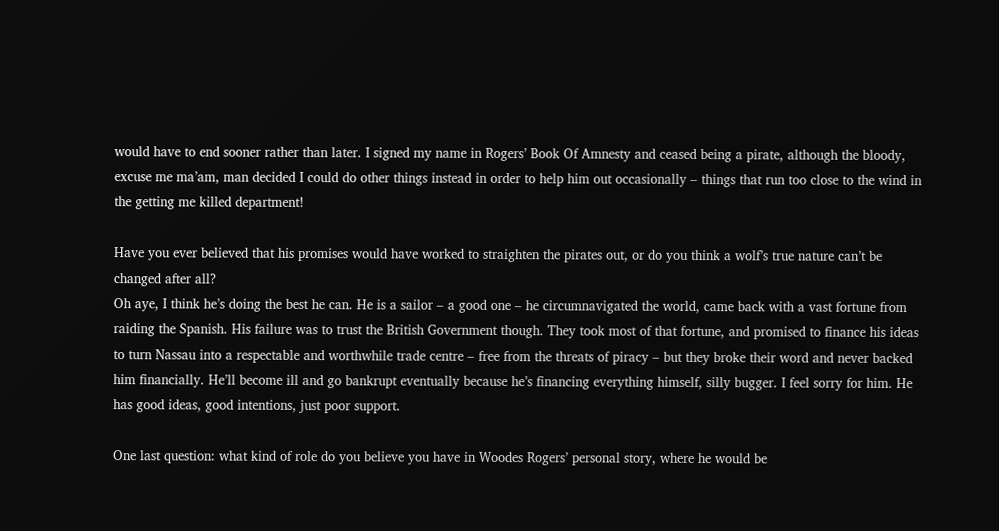would have to end sooner rather than later. I signed my name in Rogers’ Book Of Amnesty and ceased being a pirate, although the bloody, excuse me ma’am, man decided I could do other things instead in order to help him out occasionally – things that run too close to the wind in the getting me killed department!

Have you ever believed that his promises would have worked to straighten the pirates out, or do you think a wolf’s true nature can’t be changed after all?
Oh aye, I think he’s doing the best he can. He is a sailor – a good one – he circumnavigated the world, came back with a vast fortune from raiding the Spanish. His failure was to trust the British Government though. They took most of that fortune, and promised to finance his ideas to turn Nassau into a respectable and worthwhile trade centre – free from the threats of piracy – but they broke their word and never backed him financially. He’ll become ill and go bankrupt eventually because he’s financing everything himself, silly bugger. I feel sorry for him. He has good ideas, good intentions, just poor support.

One last question: what kind of role do you believe you have in Woodes Rogers’ personal story, where he would be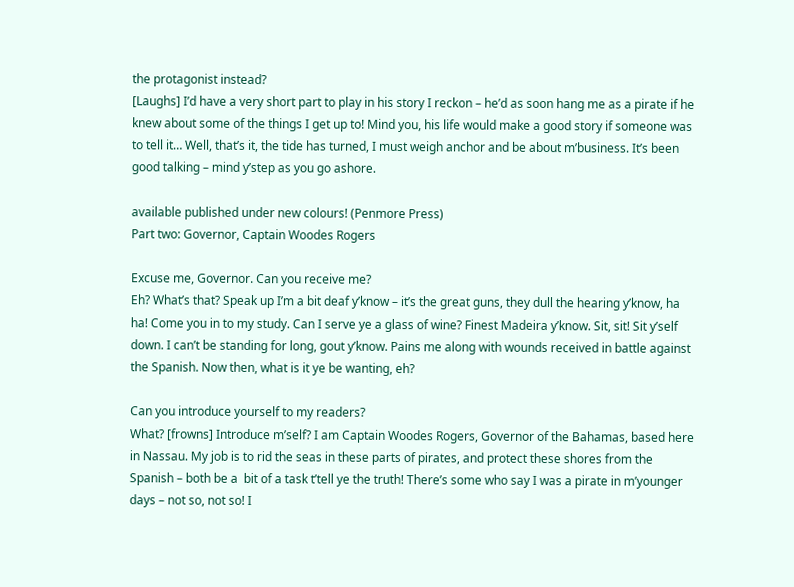the protagonist instead?
[Laughs] I’d have a very short part to play in his story I reckon – he’d as soon hang me as a pirate if he knew about some of the things I get up to! Mind you, his life would make a good story if someone was to tell it… Well, that’s it, the tide has turned, I must weigh anchor and be about m’business. It’s been good talking – mind y’step as you go ashore.

available published under new colours! (Penmore Press)
Part two: Governor, Captain Woodes Rogers

Excuse me, Governor. Can you receive me?
Eh? What’s that? Speak up I’m a bit deaf y’know – it’s the great guns, they dull the hearing y’know, ha ha! Come you in to my study. Can I serve ye a glass of wine? Finest Madeira y’know. Sit, sit! Sit y’self down. I can’t be standing for long, gout y’know. Pains me along with wounds received in battle against the Spanish. Now then, what is it ye be wanting, eh?

Can you introduce yourself to my readers?
What? [frowns] Introduce m’self? I am Captain Woodes Rogers, Governor of the Bahamas, based here in Nassau. My job is to rid the seas in these parts of pirates, and protect these shores from the Spanish – both be a  bit of a task t’tell ye the truth! There’s some who say I was a pirate in m’younger days – not so, not so! I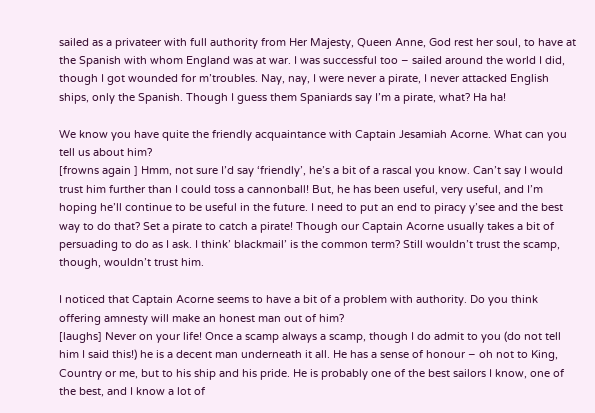sailed as a privateer with full authority from Her Majesty, Queen Anne, God rest her soul, to have at the Spanish with whom England was at war. I was successful too – sailed around the world I did, though I got wounded for m’troubles. Nay, nay, I were never a pirate, I never attacked English ships, only the Spanish. Though I guess them Spaniards say I’m a pirate, what? Ha ha!

We know you have quite the friendly acquaintance with Captain Jesamiah Acorne. What can you tell us about him?
[frowns again ] Hmm, not sure I’d say ‘friendly’, he’s a bit of a rascal you know. Can’t say I would trust him further than I could toss a cannonball! But, he has been useful, very useful, and I’m hoping he’ll continue to be useful in the future. I need to put an end to piracy y’see and the best way to do that? Set a pirate to catch a pirate! Though our Captain Acorne usually takes a bit of persuading to do as I ask. I think’ blackmail’ is the common term? Still wouldn’t trust the scamp, though, wouldn’t trust him.

I noticed that Captain Acorne seems to have a bit of a problem with authority. Do you think offering amnesty will make an honest man out of him?
[laughs] Never on your life! Once a scamp always a scamp, though I do admit to you (do not tell him I said this!) he is a decent man underneath it all. He has a sense of honour – oh not to King, Country or me, but to his ship and his pride. He is probably one of the best sailors I know, one of the best, and I know a lot of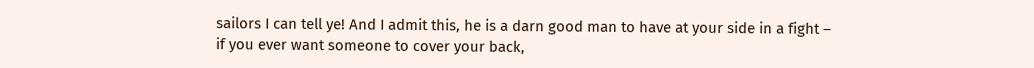sailors I can tell ye! And I admit this, he is a darn good man to have at your side in a fight – if you ever want someone to cover your back,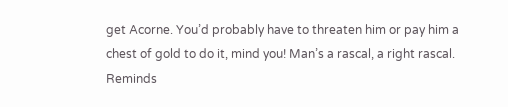get Acorne. You’d probably have to threaten him or pay him a chest of gold to do it, mind you! Man’s a rascal, a right rascal. Reminds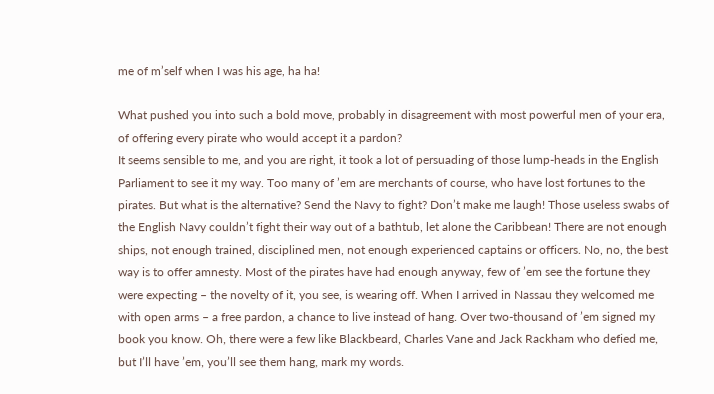me of m’self when I was his age, ha ha!

What pushed you into such a bold move, probably in disagreement with most powerful men of your era, of offering every pirate who would accept it a pardon?
It seems sensible to me, and you are right, it took a lot of persuading of those lump-heads in the English Parliament to see it my way. Too many of ’em are merchants of course, who have lost fortunes to the pirates. But what is the alternative? Send the Navy to fight? Don’t make me laugh! Those useless swabs of the English Navy couldn’t fight their way out of a bathtub, let alone the Caribbean! There are not enough ships, not enough trained, disciplined men, not enough experienced captains or officers. No, no, the best way is to offer amnesty. Most of the pirates have had enough anyway, few of ’em see the fortune they were expecting – the novelty of it, you see, is wearing off. When I arrived in Nassau they welcomed me with open arms – a free pardon, a chance to live instead of hang. Over two-thousand of ’em signed my book you know. Oh, there were a few like Blackbeard, Charles Vane and Jack Rackham who defied me, but I’ll have ’em, you’ll see them hang, mark my words.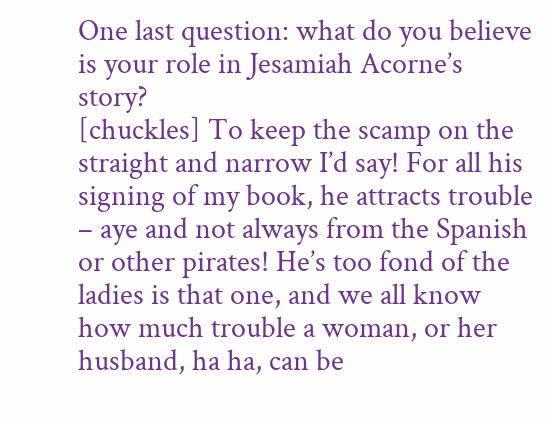One last question: what do you believe is your role in Jesamiah Acorne’s story?
[chuckles] To keep the scamp on the straight and narrow I’d say! For all his signing of my book, he attracts trouble – aye and not always from the Spanish or other pirates! He’s too fond of the ladies is that one, and we all know how much trouble a woman, or her husband, ha ha, can be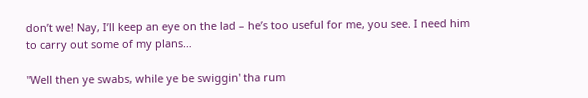don’t we! Nay, I’ll keep an eye on the lad – he’s too useful for me, you see. I need him to carry out some of my plans…

"Well then ye swabs, while ye be swiggin' tha rum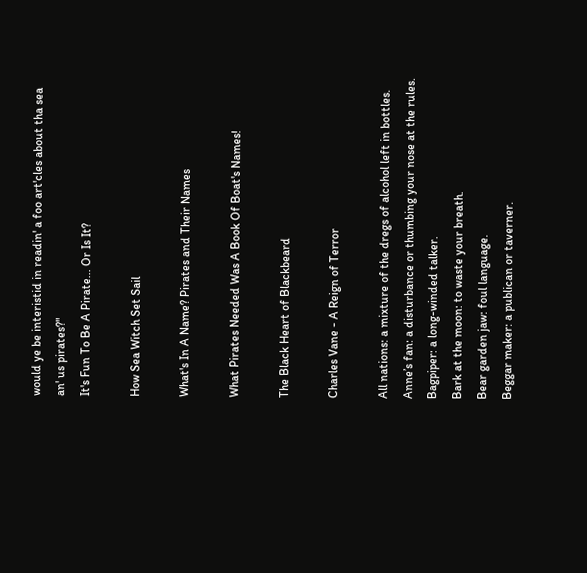would ye be interistid in readin' a foo art'cles about tha sea
an' us pirates?"
It's Fun To Be A Pirate... Or Is It?

How Sea Witch Set Sail

What's In A Name? Pirates and Their Names

What Pirates Needed Was A Book Of Boat's Names!

The Black Heart of Blackbeard

Charles Vane - A Reign of Terror

All nations: a mixture of the dregs of alcohol left in bottles.
Anne’s fan: a disturbance or thumbing your nose at the rules.
Bagpiper: a long-winded talker.
Bark at the moon: to waste your breath.
Bear garden jaw: foul language.
Beggar maker: a publican or taverner.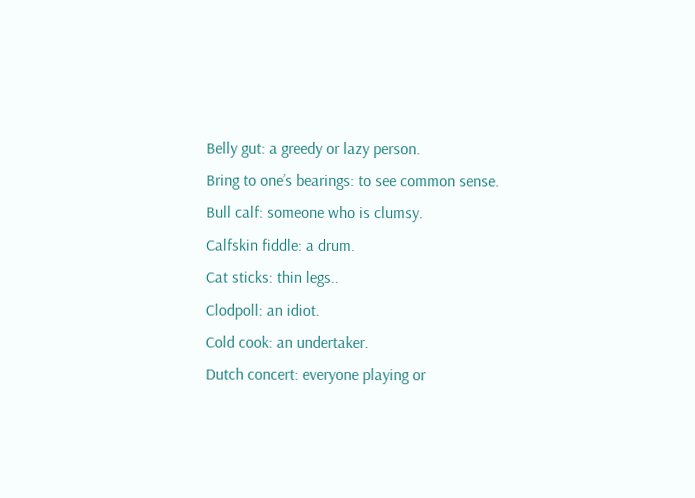Belly gut: a greedy or lazy person.
Bring to one’s bearings: to see common sense.
Bull calf: someone who is clumsy.
Calfskin fiddle: a drum.
Cat sticks: thin legs..
Clodpoll: an idiot.
Cold cook: an undertaker.
Dutch concert: everyone playing or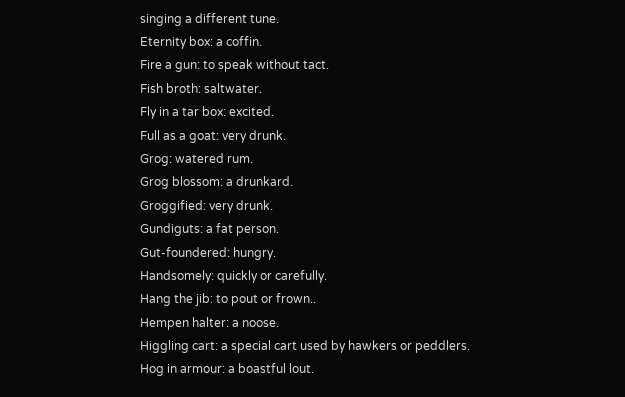singing a different tune.
Eternity box: a coffin.
Fire a gun: to speak without tact.
Fish broth: saltwater.
Fly in a tar box: excited.
Full as a goat: very drunk.
Grog: watered rum.
Grog blossom: a drunkard.
Groggified: very drunk.
Gundiguts: a fat person.
Gut-foundered: hungry.
Handsomely: quickly or carefully.
Hang the jib: to pout or frown..
Hempen halter: a noose.
Higgling cart: a special cart used by hawkers or peddlers.
Hog in armour: a boastful lout.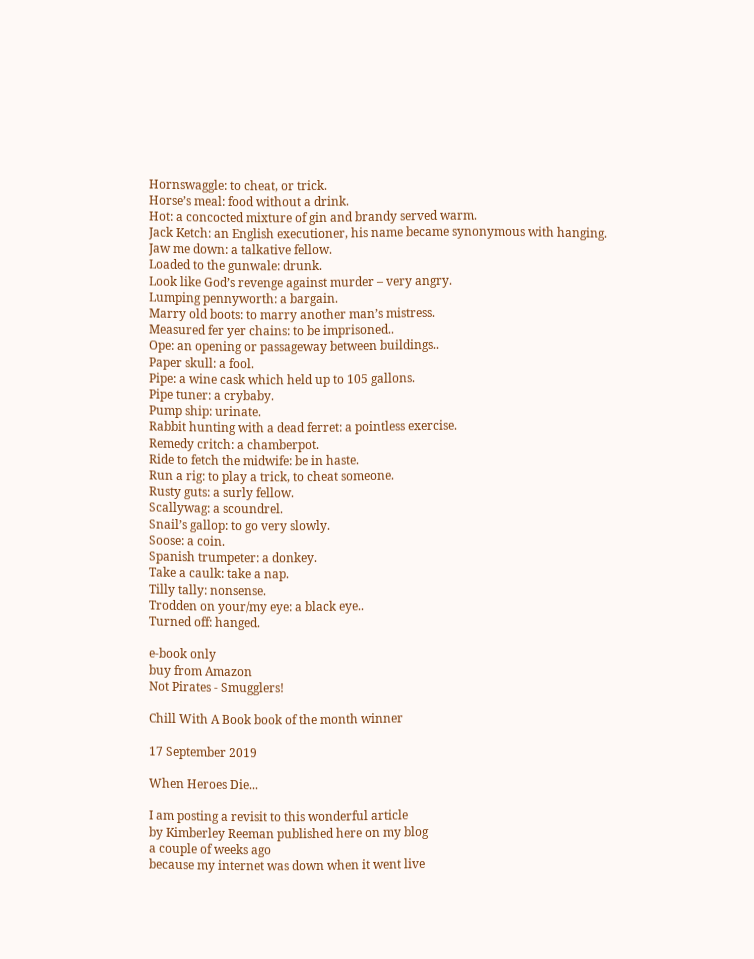Hornswaggle: to cheat, or trick.
Horse’s meal: food without a drink.
Hot: a concocted mixture of gin and brandy served warm.
Jack Ketch: an English executioner, his name became synonymous with hanging.
Jaw me down: a talkative fellow.
Loaded to the gunwale: drunk.
Look like God’s revenge against murder – very angry.
Lumping pennyworth: a bargain.
Marry old boots: to marry another man’s mistress.
Measured fer yer chains: to be imprisoned..
Ope: an opening or passageway between buildings..
Paper skull: a fool.
Pipe: a wine cask which held up to 105 gallons.
Pipe tuner: a crybaby.
Pump ship: urinate.
Rabbit hunting with a dead ferret: a pointless exercise.
Remedy critch: a chamberpot.
Ride to fetch the midwife: be in haste.
Run a rig: to play a trick, to cheat someone.
Rusty guts: a surly fellow.
Scallywag: a scoundrel.
Snail’s gallop: to go very slowly.
Soose: a coin.
Spanish trumpeter: a donkey.
Take a caulk: take a nap.
Tilly tally: nonsense.
Trodden on your/my eye: a black eye..
Turned off: hanged.

e-book only
buy from Amazon
Not Pirates - Smugglers!

Chill With A Book book of the month winner

17 September 2019

When Heroes Die...

I am posting a revisit to this wonderful article
by Kimberley Reeman published here on my blog
a couple of weeks ago
because my internet was down when it went live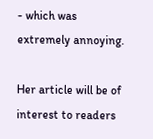- which was extremely annoying.

Her article will be of interest to readers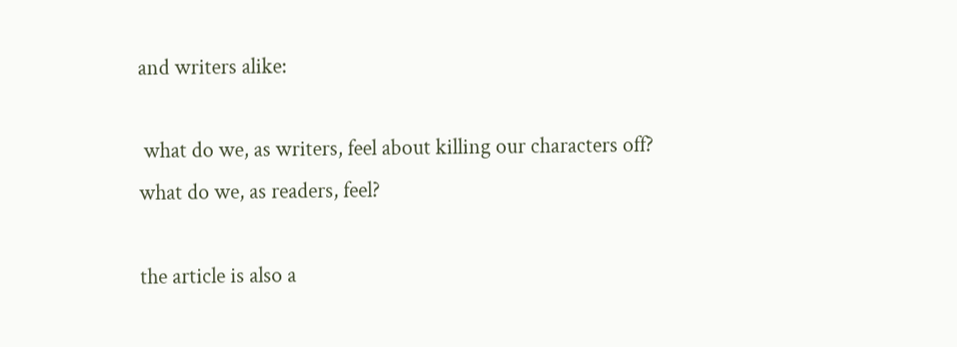and writers alike:

 what do we, as writers, feel about killing our characters off?
what do we, as readers, feel?

the article is also a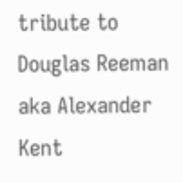tribute to Douglas Reeman
aka Alexander Kent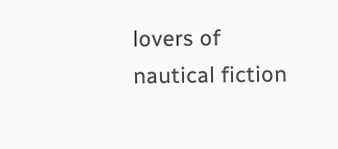lovers of nautical fiction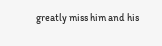greatly miss him and his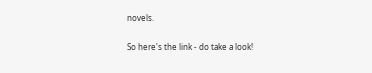novels.

So here's the link - do take a look!